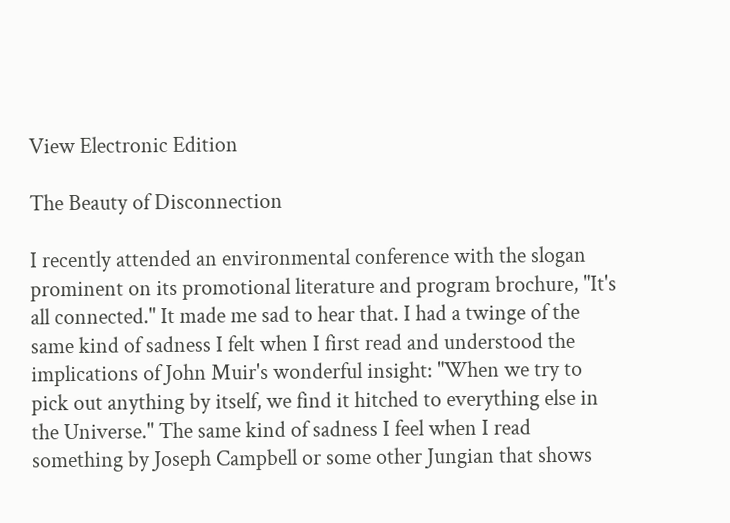View Electronic Edition

The Beauty of Disconnection

I recently attended an environmental conference with the slogan prominent on its promotional literature and program brochure, "It's all connected." It made me sad to hear that. I had a twinge of the same kind of sadness I felt when I first read and understood the implications of John Muir's wonderful insight: "When we try to pick out anything by itself, we find it hitched to everything else in the Universe." The same kind of sadness I feel when I read something by Joseph Campbell or some other Jungian that shows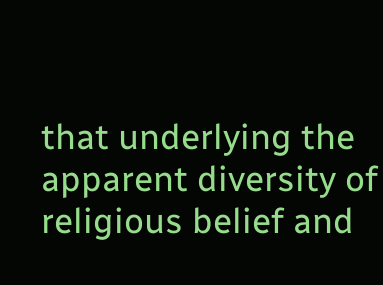that underlying the apparent diversity of religious belief and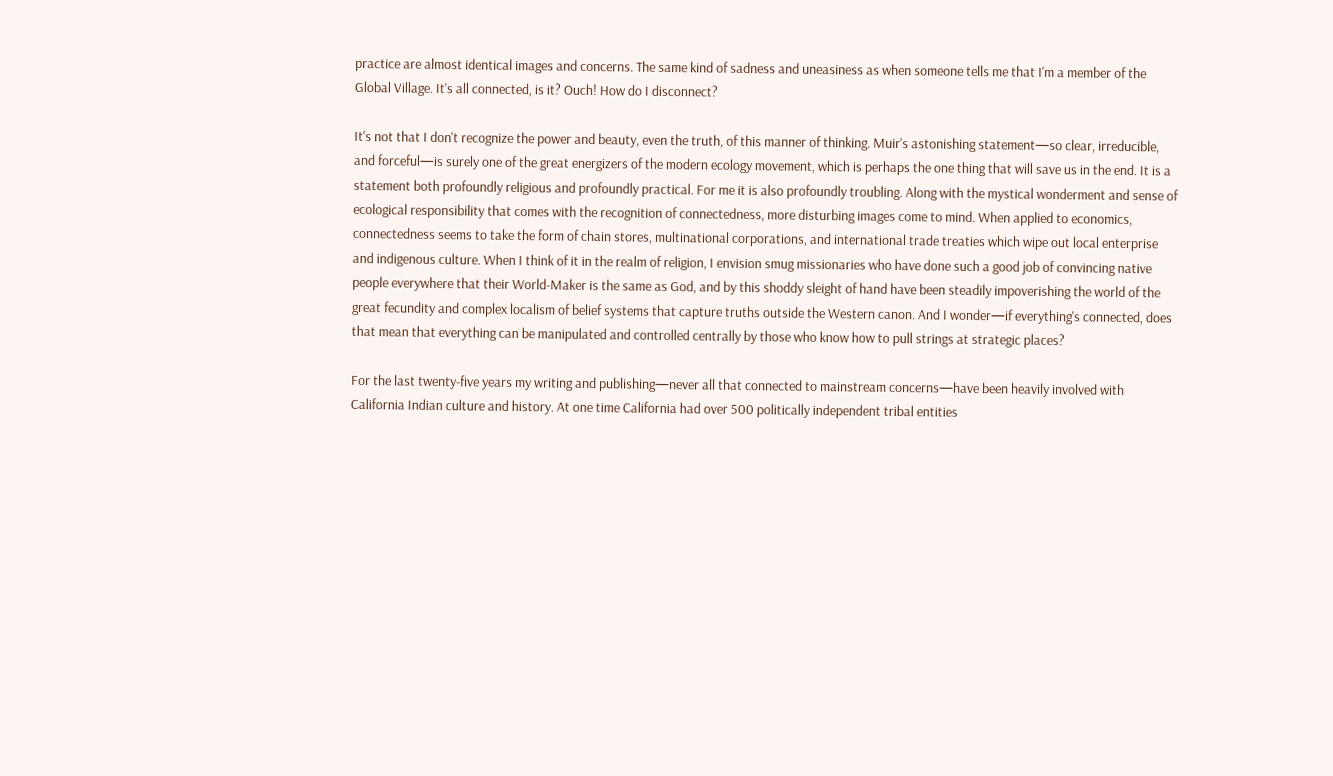practice are almost identical images and concerns. The same kind of sadness and uneasiness as when someone tells me that I'm a member of the Global Village. It's all connected, is it? Ouch! How do I disconnect?

It's not that I don't recognize the power and beauty, even the truth, of this manner of thinking. Muir's astonishing statement—so clear, irreducible, and forceful—is surely one of the great energizers of the modern ecology movement, which is perhaps the one thing that will save us in the end. It is a statement both profoundly religious and profoundly practical. For me it is also profoundly troubling. Along with the mystical wonderment and sense of ecological responsibility that comes with the recognition of connectedness, more disturbing images come to mind. When applied to economics, connectedness seems to take the form of chain stores, multinational corporations, and international trade treaties which wipe out local enterprise and indigenous culture. When I think of it in the realm of religion, I envision smug missionaries who have done such a good job of convincing native people everywhere that their World-Maker is the same as God, and by this shoddy sleight of hand have been steadily impoverishing the world of the great fecundity and complex localism of belief systems that capture truths outside the Western canon. And I wonder—if everything's connected, does that mean that everything can be manipulated and controlled centrally by those who know how to pull strings at strategic places?

For the last twenty-five years my writing and publishing—never all that connected to mainstream concerns—have been heavily involved with California Indian culture and history. At one time California had over 500 politically independent tribal entities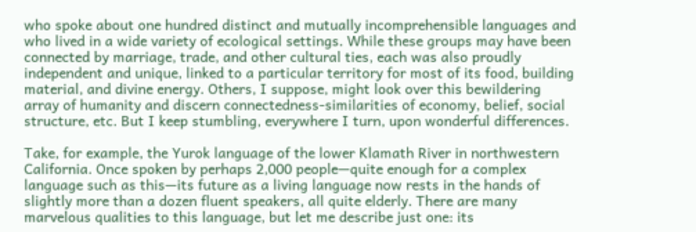who spoke about one hundred distinct and mutually incomprehensible languages and who lived in a wide variety of ecological settings. While these groups may have been connected by marriage, trade, and other cultural ties, each was also proudly independent and unique, linked to a particular territory for most of its food, building material, and divine energy. Others, I suppose, might look over this bewildering array of humanity and discern connectedness-similarities of economy, belief, social structure, etc. But I keep stumbling, everywhere I turn, upon wonderful differences.

Take, for example, the Yurok language of the lower Klamath River in northwestern California. Once spoken by perhaps 2,000 people—quite enough for a complex language such as this—its future as a living language now rests in the hands of slightly more than a dozen fluent speakers, all quite elderly. There are many marvelous qualities to this language, but let me describe just one: its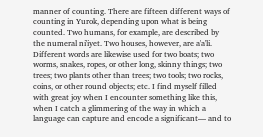manner of counting. There are fifteen different ways of counting in Yurok, depending upon what is being counted. Two humans, for example, are described by the numeral ni'iyet. Two houses, however, are a'a'li. Different words are likewise used for two boats; two worms, snakes, ropes, or other long, skinny things; two trees; two plants other than trees; two tools; two rocks, coins, or other round objects; etc. I find myself filled with great joy when I encounter something like this, when I catch a glimmering of the way in which a language can capture and encode a significant— and to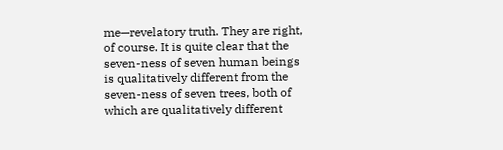me—revelatory truth. They are right, of course. It is quite clear that the seven-ness of seven human beings is qualitatively different from the seven-ness of seven trees, both of which are qualitatively different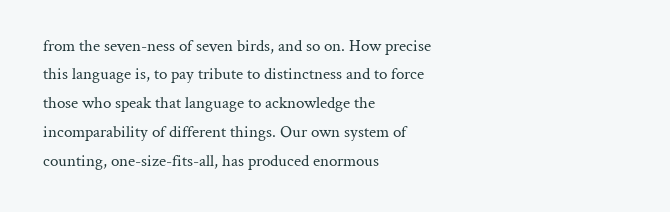from the seven-ness of seven birds, and so on. How precise this language is, to pay tribute to distinctness and to force those who speak that language to acknowledge the incomparability of different things. Our own system of counting, one-size-fits-all, has produced enormous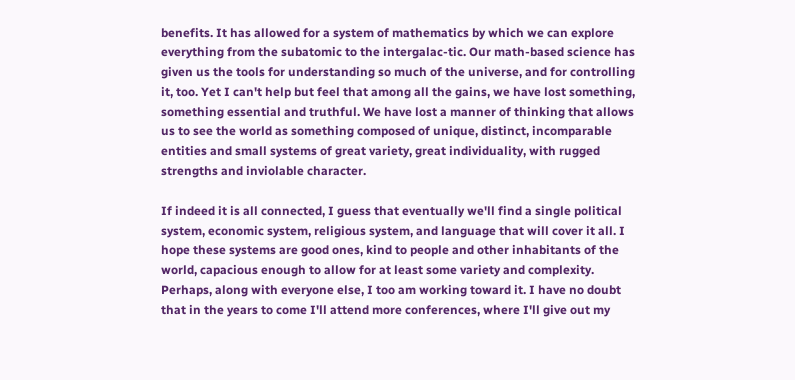benefits. It has allowed for a system of mathematics by which we can explore everything from the subatomic to the intergalac-tic. Our math-based science has given us the tools for understanding so much of the universe, and for controlling it, too. Yet I can't help but feel that among all the gains, we have lost something, something essential and truthful. We have lost a manner of thinking that allows us to see the world as something composed of unique, distinct, incomparable entities and small systems of great variety, great individuality, with rugged strengths and inviolable character.

If indeed it is all connected, I guess that eventually we'll find a single political system, economic system, religious system, and language that will cover it all. I hope these systems are good ones, kind to people and other inhabitants of the world, capacious enough to allow for at least some variety and complexity. Perhaps, along with everyone else, I too am working toward it. I have no doubt that in the years to come I'll attend more conferences, where I'll give out my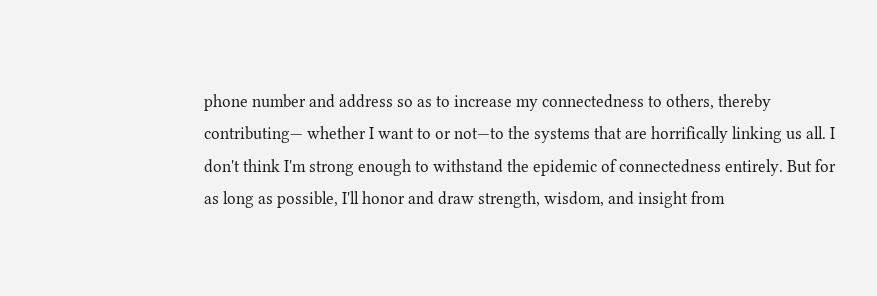phone number and address so as to increase my connectedness to others, thereby contributing— whether I want to or not—to the systems that are horrifically linking us all. I don't think I'm strong enough to withstand the epidemic of connectedness entirely. But for as long as possible, I'll honor and draw strength, wisdom, and insight from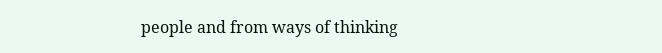people and from ways of thinking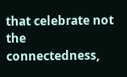that celebrate not the connectedness,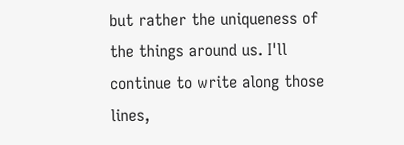but rather the uniqueness of the things around us. I'll continue to write along those lines,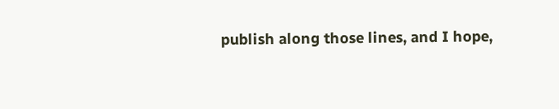publish along those lines, and I hope,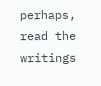perhaps, read the writings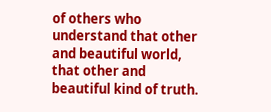of others who understand that other and beautiful world, that other and beautiful kind of truth.